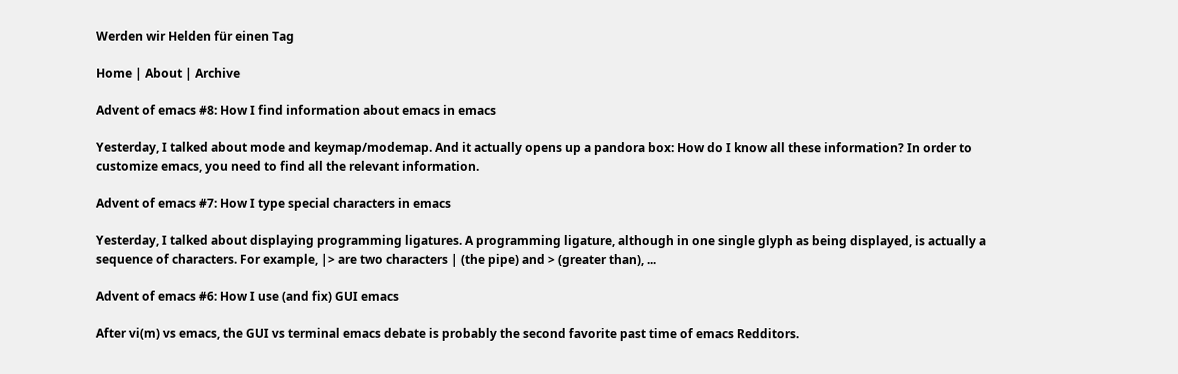Werden wir Helden für einen Tag

Home | About | Archive

Advent of emacs #8: How I find information about emacs in emacs

Yesterday, I talked about mode and keymap/modemap. And it actually opens up a pandora box: How do I know all these information? In order to customize emacs, you need to find all the relevant information.

Advent of emacs #7: How I type special characters in emacs

Yesterday, I talked about displaying programming ligatures. A programming ligature, although in one single glyph as being displayed, is actually a sequence of characters. For example, |> are two characters | (the pipe) and > (greater than), ...

Advent of emacs #6: How I use (and fix) GUI emacs

After vi(m) vs emacs, the GUI vs terminal emacs debate is probably the second favorite past time of emacs Redditors.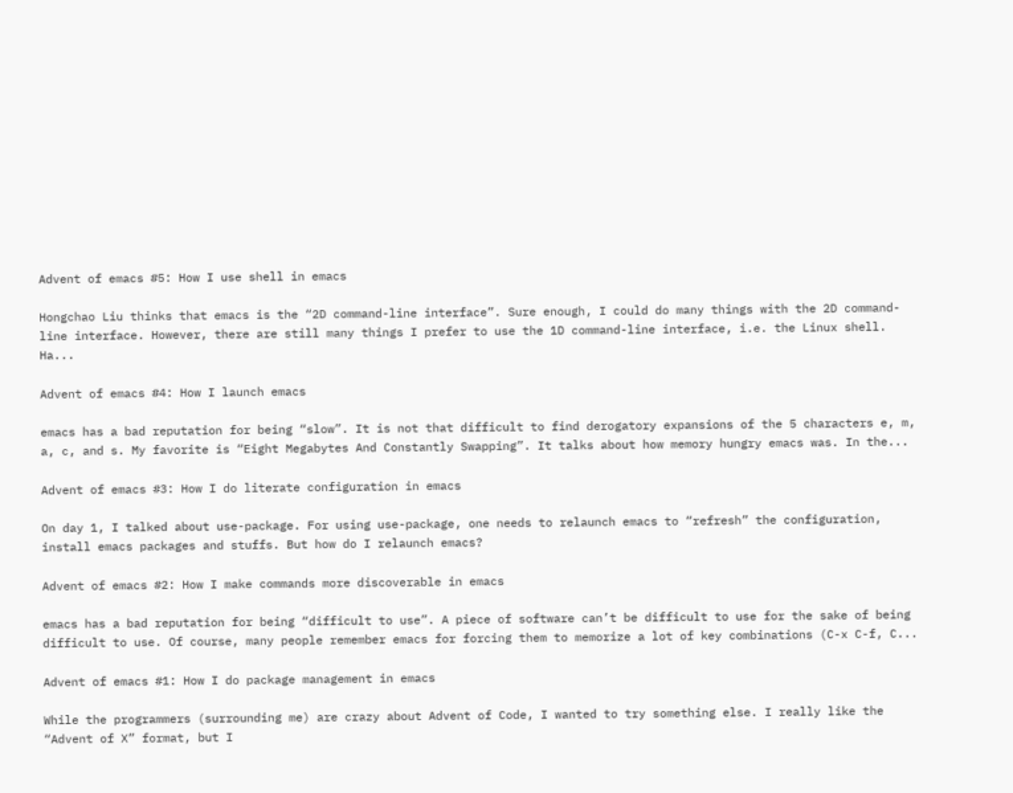Advent of emacs #5: How I use shell in emacs

Hongchao Liu thinks that emacs is the “2D command-line interface”. Sure enough, I could do many things with the 2D command-line interface. However, there are still many things I prefer to use the 1D command-line interface, i.e. the Linux shell. Ha...

Advent of emacs #4: How I launch emacs

emacs has a bad reputation for being “slow”. It is not that difficult to find derogatory expansions of the 5 characters e, m, a, c, and s. My favorite is “Eight Megabytes And Constantly Swapping”. It talks about how memory hungry emacs was. In the...

Advent of emacs #3: How I do literate configuration in emacs

On day 1, I talked about use-package. For using use-package, one needs to relaunch emacs to “refresh” the configuration, install emacs packages and stuffs. But how do I relaunch emacs?

Advent of emacs #2: How I make commands more discoverable in emacs

emacs has a bad reputation for being “difficult to use”. A piece of software can’t be difficult to use for the sake of being difficult to use. Of course, many people remember emacs for forcing them to memorize a lot of key combinations (C-x C-f, C...

Advent of emacs #1: How I do package management in emacs

While the programmers (surrounding me) are crazy about Advent of Code, I wanted to try something else. I really like the “Advent of X” format, but I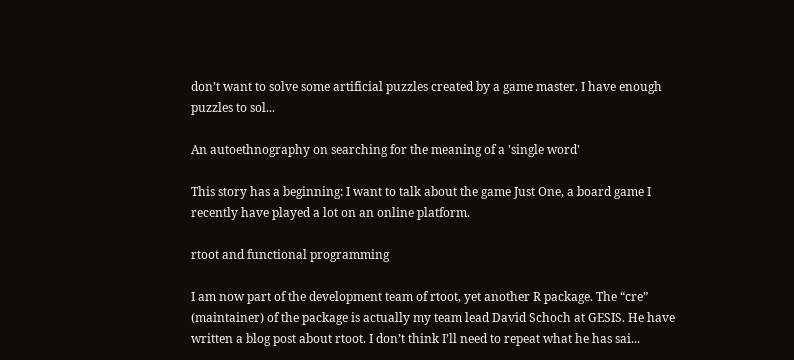don’t want to solve some artificial puzzles created by a game master. I have enough puzzles to sol...

An autoethnography on searching for the meaning of a 'single word'

This story has a beginning: I want to talk about the game Just One, a board game I recently have played a lot on an online platform.

rtoot and functional programming

I am now part of the development team of rtoot, yet another R package. The “cre” (maintainer) of the package is actually my team lead David Schoch at GESIS. He have written a blog post about rtoot. I don’t think I’ll need to repeat what he has sai...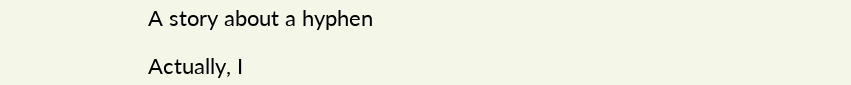A story about a hyphen

Actually, I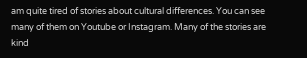am quite tired of stories about cultural differences. You can see many of them on Youtube or Instagram. Many of the stories are kind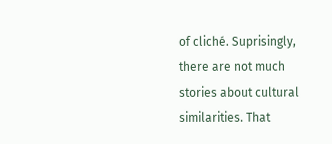of cliché. Suprisingly, there are not much stories about cultural similarities. That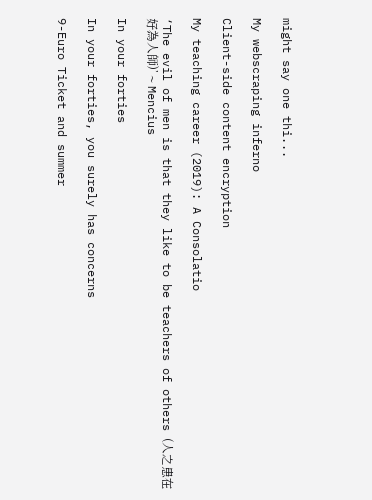might say one thi...

My webscraping inferno

Client-side content encryption

My teaching career (2019): A Consolatio

‘The evil of men is that they like to be teachers of others (人之患在好為人師)’ ~ Mencius

In your forties

In your forties, you surely has concerns

9-Euro Ticket and summer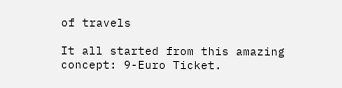of travels

It all started from this amazing concept: 9-Euro Ticket.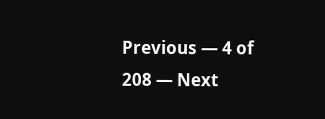Previous — 4 of 208 — Next